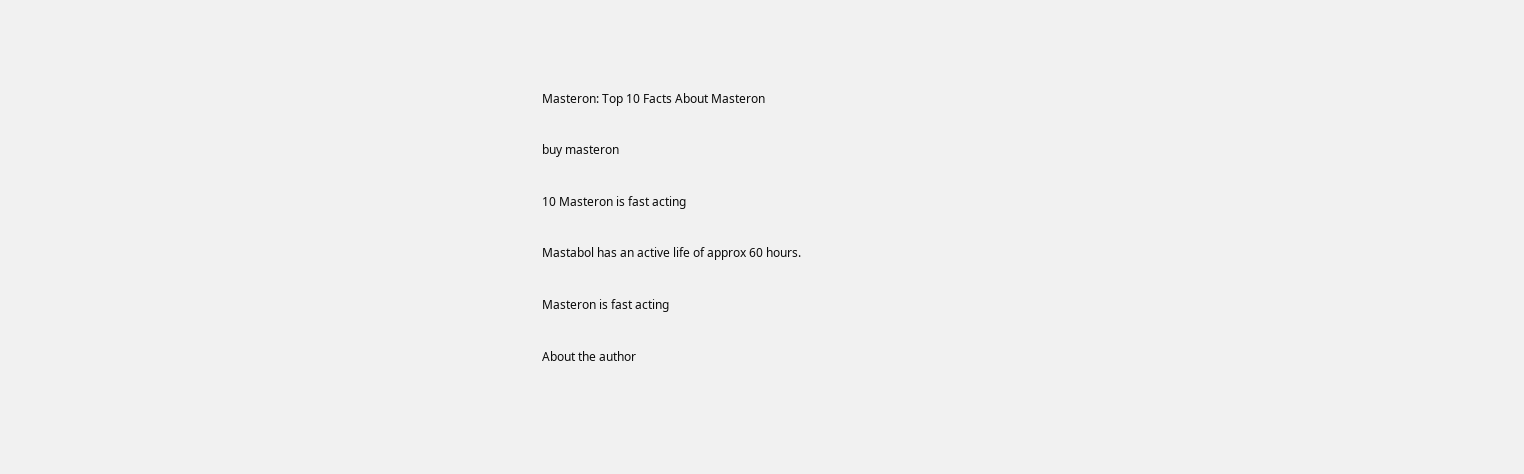Masteron: Top 10 Facts About Masteron

buy masteron

10 Masteron is fast acting

Mastabol has an active life of approx 60 hours.

Masteron is fast acting

About the author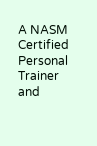A NASM Certified Personal Trainer and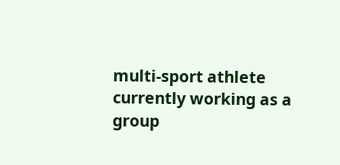multi-sport athlete currently working as a group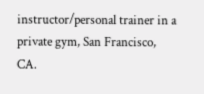instructor/personal trainer in a private gym, San Francisco, CA.